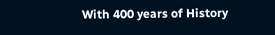With 400 years of History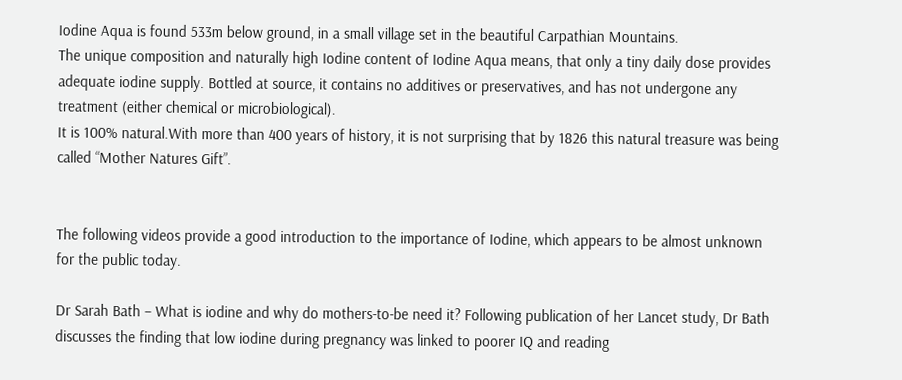Iodine Aqua is found 533m below ground, in a small village set in the beautiful Carpathian Mountains.
The unique composition and naturally high Iodine content of Iodine Aqua means, that only a tiny daily dose provides adequate iodine supply. Bottled at source, it contains no additives or preservatives, and has not undergone any treatment (either chemical or microbiological).
It is 100% natural.With more than 400 years of history, it is not surprising that by 1826 this natural treasure was being called “Mother Natures Gift”.


The following videos provide a good introduction to the importance of Iodine, which appears to be almost unknown  for the public today.

Dr Sarah Bath – What is iodine and why do mothers-to-be need it? Following publication of her Lancet study, Dr Bath discusses the finding that low iodine during pregnancy was linked to poorer IQ and reading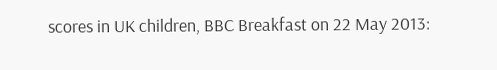scores in UK children, BBC Breakfast on 22 May 2013: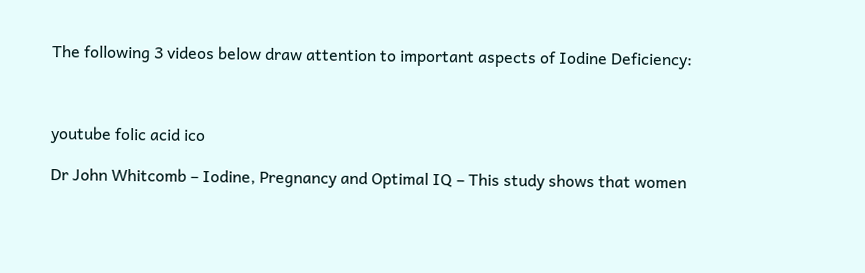The following 3 videos below draw attention to important aspects of Iodine Deficiency:



youtube folic acid ico

Dr John Whitcomb – Iodine, Pregnancy and Optimal IQ – This study shows that women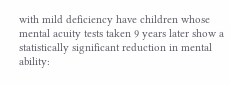with mild deficiency have children whose mental acuity tests taken 9 years later show a statistically significant reduction in mental ability: